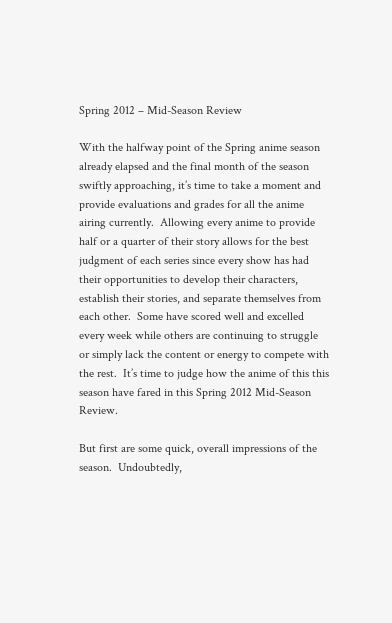Spring 2012 – Mid-Season Review

With the halfway point of the Spring anime season already elapsed and the final month of the season swiftly approaching, it’s time to take a moment and provide evaluations and grades for all the anime airing currently.  Allowing every anime to provide half or a quarter of their story allows for the best judgment of each series since every show has had their opportunities to develop their characters, establish their stories, and separate themselves from each other.  Some have scored well and excelled every week while others are continuing to struggle or simply lack the content or energy to compete with the rest.  It’s time to judge how the anime of this this season have fared in this Spring 2012 Mid-Season Review.

But first are some quick, overall impressions of the season.  Undoubtedly,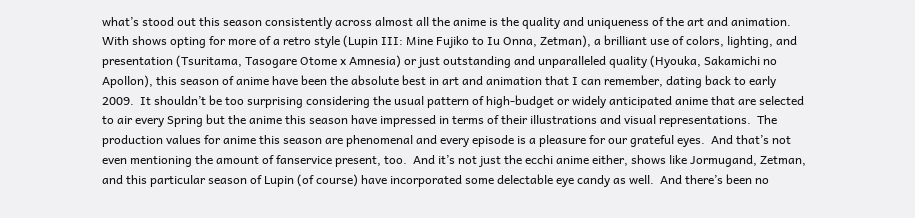what’s stood out this season consistently across almost all the anime is the quality and uniqueness of the art and animation.  With shows opting for more of a retro style (Lupin III: Mine Fujiko to Iu Onna, Zetman), a brilliant use of colors, lighting, and presentation (Tsuritama, Tasogare Otome x Amnesia) or just outstanding and unparalleled quality (Hyouka, Sakamichi no Apollon), this season of anime have been the absolute best in art and animation that I can remember, dating back to early 2009.  It shouldn’t be too surprising considering the usual pattern of high-budget or widely anticipated anime that are selected to air every Spring but the anime this season have impressed in terms of their illustrations and visual representations.  The production values for anime this season are phenomenal and every episode is a pleasure for our grateful eyes.  And that’s not even mentioning the amount of fanservice present, too.  And it’s not just the ecchi anime either, shows like Jormugand, Zetman, and this particular season of Lupin (of course) have incorporated some delectable eye candy as well.  And there’s been no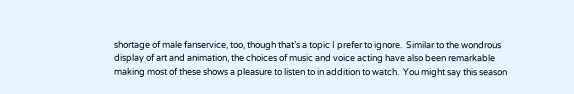shortage of male fanservice, too, though that’s a topic I prefer to ignore.  Similar to the wondrous display of art and animation, the choices of music and voice acting have also been remarkable making most of these shows a pleasure to listen to in addition to watch.  You might say this season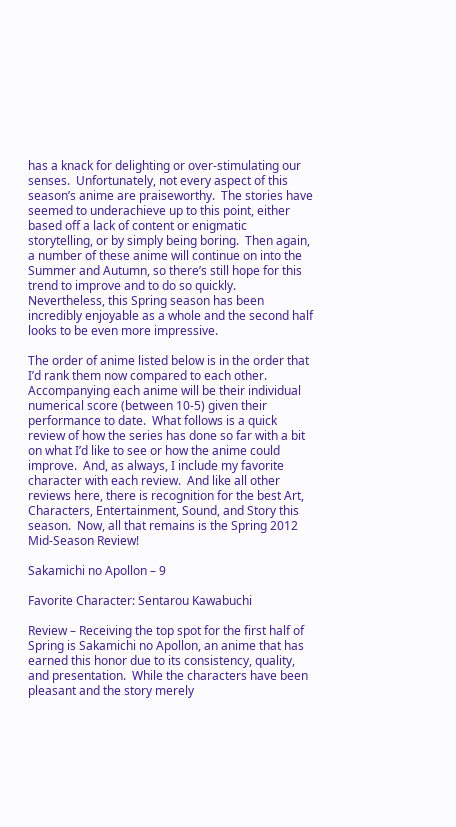has a knack for delighting or over-stimulating our senses.  Unfortunately, not every aspect of this season’s anime are praiseworthy.  The stories have seemed to underachieve up to this point, either based off a lack of content or enigmatic storytelling, or by simply being boring.  Then again, a number of these anime will continue on into the Summer and Autumn, so there’s still hope for this trend to improve and to do so quickly.  Nevertheless, this Spring season has been incredibly enjoyable as a whole and the second half looks to be even more impressive.

The order of anime listed below is in the order that I’d rank them now compared to each other.  Accompanying each anime will be their individual numerical score (between 10-5) given their performance to date.  What follows is a quick review of how the series has done so far with a bit on what I’d like to see or how the anime could improve.  And, as always, I include my favorite character with each review.  And like all other reviews here, there is recognition for the best Art, Characters, Entertainment, Sound, and Story this season.  Now, all that remains is the Spring 2012 Mid-Season Review!

Sakamichi no Apollon – 9

Favorite Character: Sentarou Kawabuchi

Review – Receiving the top spot for the first half of Spring is Sakamichi no Apollon, an anime that has earned this honor due to its consistency, quality, and presentation.  While the characters have been pleasant and the story merely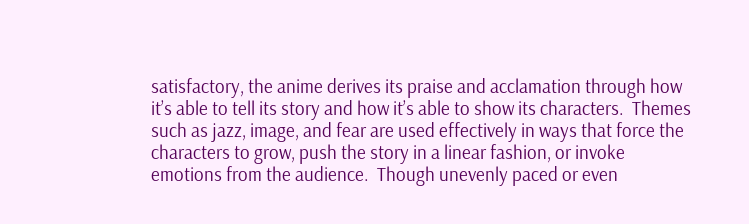satisfactory, the anime derives its praise and acclamation through how it’s able to tell its story and how it’s able to show its characters.  Themes such as jazz, image, and fear are used effectively in ways that force the characters to grow, push the story in a linear fashion, or invoke emotions from the audience.  Though unevenly paced or even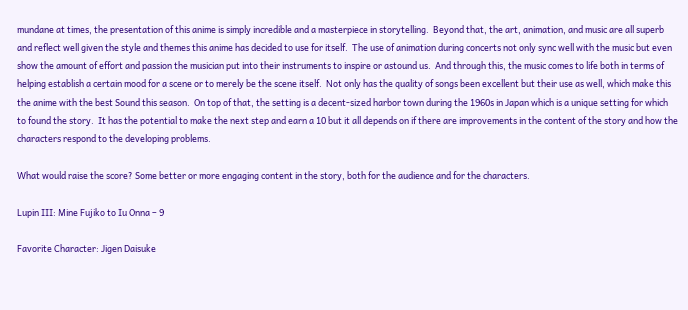mundane at times, the presentation of this anime is simply incredible and a masterpiece in storytelling.  Beyond that, the art, animation, and music are all superb and reflect well given the style and themes this anime has decided to use for itself.  The use of animation during concerts not only sync well with the music but even show the amount of effort and passion the musician put into their instruments to inspire or astound us.  And through this, the music comes to life both in terms of helping establish a certain mood for a scene or to merely be the scene itself.  Not only has the quality of songs been excellent but their use as well, which make this the anime with the best Sound this season.  On top of that, the setting is a decent-sized harbor town during the 1960s in Japan which is a unique setting for which to found the story.  It has the potential to make the next step and earn a 10 but it all depends on if there are improvements in the content of the story and how the characters respond to the developing problems.

What would raise the score? Some better or more engaging content in the story, both for the audience and for the characters.

Lupin III: Mine Fujiko to Iu Onna – 9

Favorite Character: Jigen Daisuke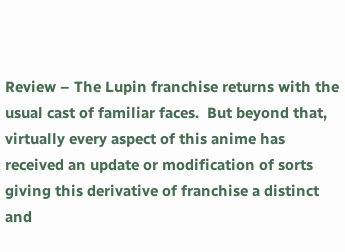Review – The Lupin franchise returns with the usual cast of familiar faces.  But beyond that, virtually every aspect of this anime has received an update or modification of sorts giving this derivative of franchise a distinct and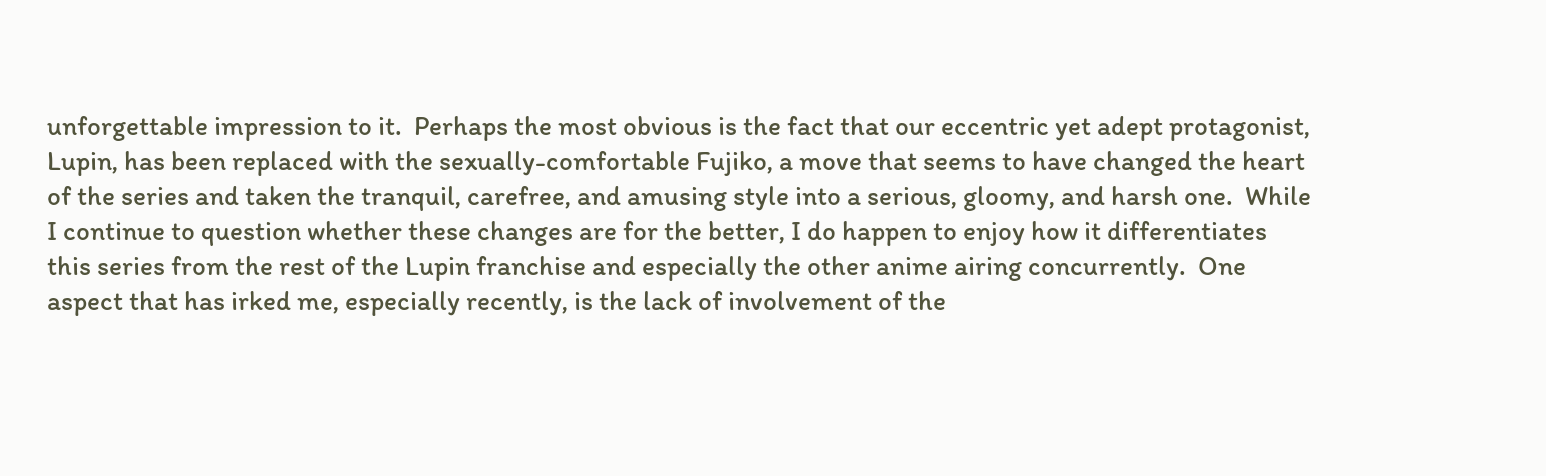unforgettable impression to it.  Perhaps the most obvious is the fact that our eccentric yet adept protagonist, Lupin, has been replaced with the sexually-comfortable Fujiko, a move that seems to have changed the heart of the series and taken the tranquil, carefree, and amusing style into a serious, gloomy, and harsh one.  While I continue to question whether these changes are for the better, I do happen to enjoy how it differentiates this series from the rest of the Lupin franchise and especially the other anime airing concurrently.  One aspect that has irked me, especially recently, is the lack of involvement of the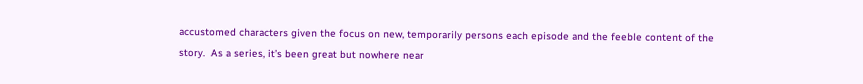accustomed characters given the focus on new, temporarily persons each episode and the feeble content of the story.  As a series, it’s been great but nowhere near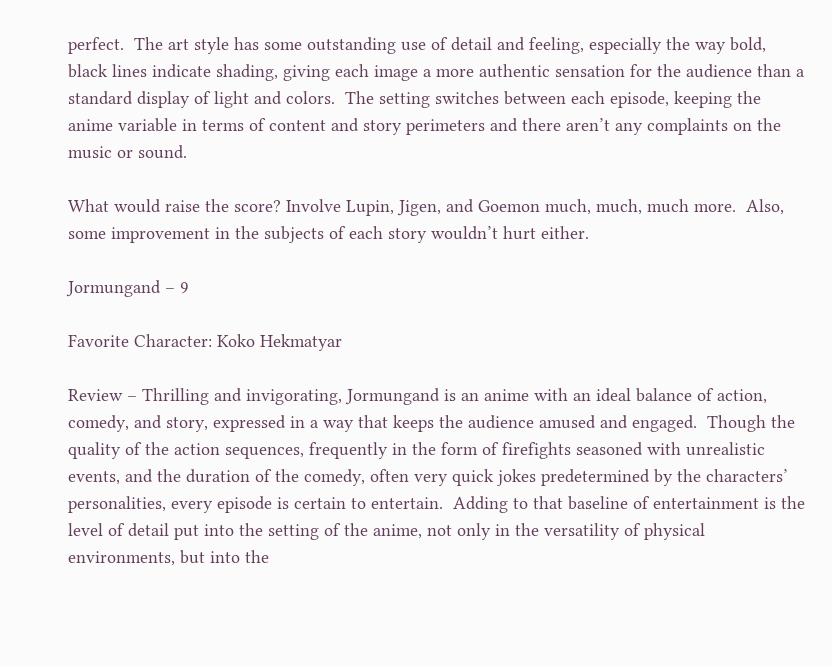perfect.  The art style has some outstanding use of detail and feeling, especially the way bold, black lines indicate shading, giving each image a more authentic sensation for the audience than a standard display of light and colors.  The setting switches between each episode, keeping the anime variable in terms of content and story perimeters and there aren’t any complaints on the music or sound.

What would raise the score? Involve Lupin, Jigen, and Goemon much, much, much more.  Also, some improvement in the subjects of each story wouldn’t hurt either.

Jormungand – 9

Favorite Character: Koko Hekmatyar

Review – Thrilling and invigorating, Jormungand is an anime with an ideal balance of action, comedy, and story, expressed in a way that keeps the audience amused and engaged.  Though the quality of the action sequences, frequently in the form of firefights seasoned with unrealistic events, and the duration of the comedy, often very quick jokes predetermined by the characters’ personalities, every episode is certain to entertain.  Adding to that baseline of entertainment is the level of detail put into the setting of the anime, not only in the versatility of physical environments, but into the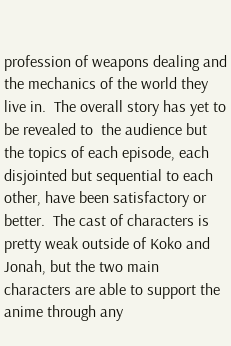profession of weapons dealing and the mechanics of the world they live in.  The overall story has yet to be revealed to  the audience but the topics of each episode, each disjointed but sequential to each other, have been satisfactory or better.  The cast of characters is pretty weak outside of Koko and Jonah, but the two main characters are able to support the anime through any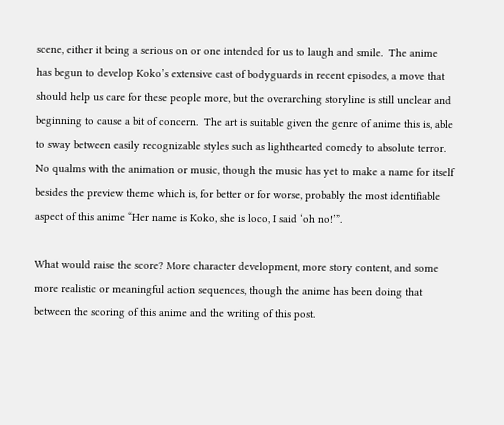scene, either it being a serious on or one intended for us to laugh and smile.  The anime has begun to develop Koko’s extensive cast of bodyguards in recent episodes, a move that should help us care for these people more, but the overarching storyline is still unclear and beginning to cause a bit of concern.  The art is suitable given the genre of anime this is, able to sway between easily recognizable styles such as lighthearted comedy to absolute terror.  No qualms with the animation or music, though the music has yet to make a name for itself besides the preview theme which is, for better or for worse, probably the most identifiable aspect of this anime “Her name is Koko, she is loco, I said ‘oh no!’”.

What would raise the score? More character development, more story content, and some more realistic or meaningful action sequences, though the anime has been doing that between the scoring of this anime and the writing of this post.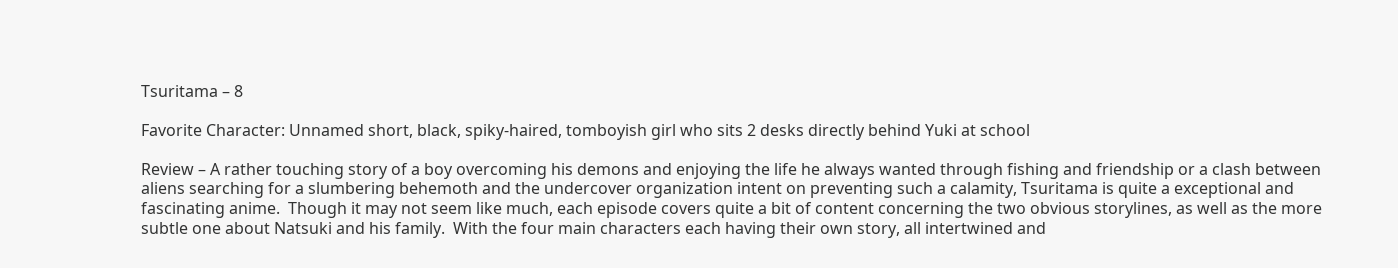Tsuritama – 8

Favorite Character: Unnamed short, black, spiky-haired, tomboyish girl who sits 2 desks directly behind Yuki at school

Review – A rather touching story of a boy overcoming his demons and enjoying the life he always wanted through fishing and friendship or a clash between aliens searching for a slumbering behemoth and the undercover organization intent on preventing such a calamity, Tsuritama is quite a exceptional and fascinating anime.  Though it may not seem like much, each episode covers quite a bit of content concerning the two obvious storylines, as well as the more subtle one about Natsuki and his family.  With the four main characters each having their own story, all intertwined and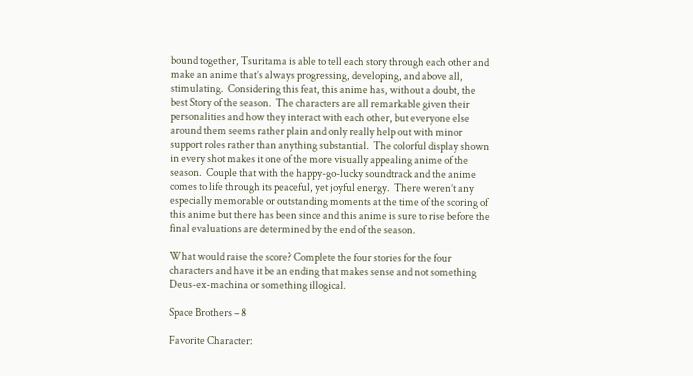bound together, Tsuritama is able to tell each story through each other and make an anime that’s always progressing, developing, and above all, stimulating.  Considering this feat, this anime has, without a doubt, the best Story of the season.  The characters are all remarkable given their personalities and how they interact with each other, but everyone else around them seems rather plain and only really help out with minor support roles rather than anything substantial.  The colorful display shown in every shot makes it one of the more visually appealing anime of the season.  Couple that with the happy-go-lucky soundtrack and the anime comes to life through its peaceful, yet joyful energy.  There weren’t any especially memorable or outstanding moments at the time of the scoring of this anime but there has been since and this anime is sure to rise before the final evaluations are determined by the end of the season.

What would raise the score? Complete the four stories for the four characters and have it be an ending that makes sense and not something Deus-ex-machina or something illogical.

Space Brothers – 8

Favorite Character: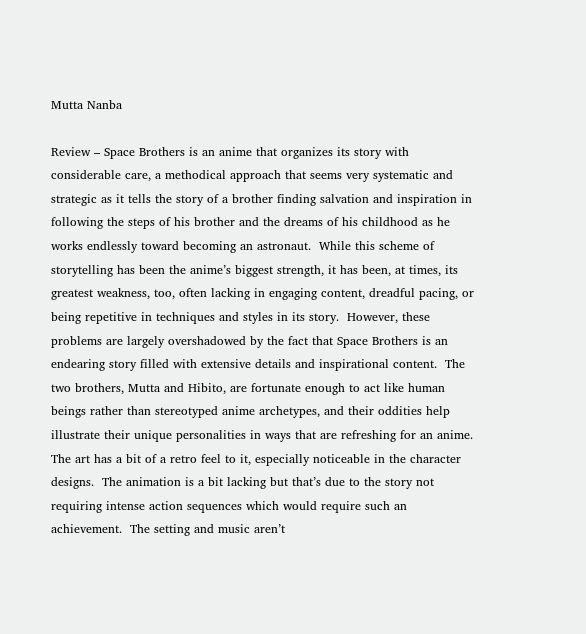Mutta Nanba

Review – Space Brothers is an anime that organizes its story with considerable care, a methodical approach that seems very systematic and strategic as it tells the story of a brother finding salvation and inspiration in following the steps of his brother and the dreams of his childhood as he works endlessly toward becoming an astronaut.  While this scheme of storytelling has been the anime’s biggest strength, it has been, at times, its greatest weakness, too, often lacking in engaging content, dreadful pacing, or being repetitive in techniques and styles in its story.  However, these problems are largely overshadowed by the fact that Space Brothers is an endearing story filled with extensive details and inspirational content.  The two brothers, Mutta and Hibito, are fortunate enough to act like human beings rather than stereotyped anime archetypes, and their oddities help illustrate their unique personalities in ways that are refreshing for an anime.  The art has a bit of a retro feel to it, especially noticeable in the character designs.  The animation is a bit lacking but that’s due to the story not requiring intense action sequences which would require such an achievement.  The setting and music aren’t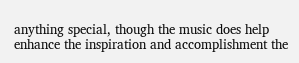anything special, though the music does help enhance the inspiration and accomplishment the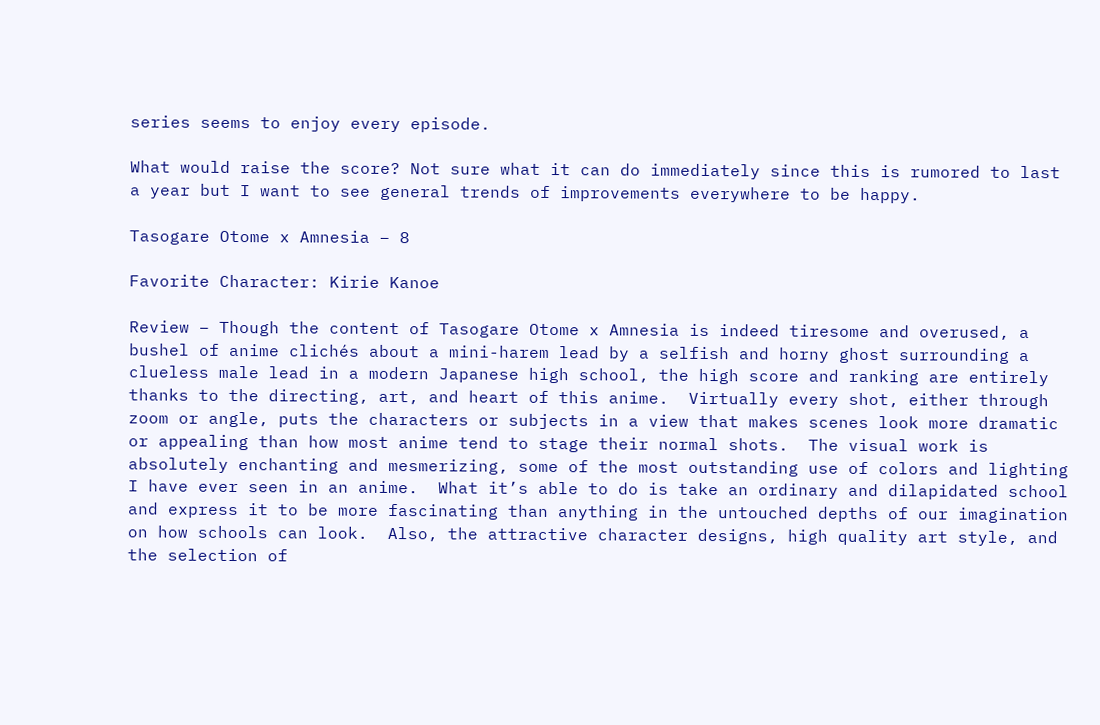series seems to enjoy every episode.

What would raise the score? Not sure what it can do immediately since this is rumored to last a year but I want to see general trends of improvements everywhere to be happy.

Tasogare Otome x Amnesia – 8

Favorite Character: Kirie Kanoe

Review – Though the content of Tasogare Otome x Amnesia is indeed tiresome and overused, a bushel of anime clichés about a mini-harem lead by a selfish and horny ghost surrounding a clueless male lead in a modern Japanese high school, the high score and ranking are entirely thanks to the directing, art, and heart of this anime.  Virtually every shot, either through zoom or angle, puts the characters or subjects in a view that makes scenes look more dramatic or appealing than how most anime tend to stage their normal shots.  The visual work is absolutely enchanting and mesmerizing, some of the most outstanding use of colors and lighting I have ever seen in an anime.  What it’s able to do is take an ordinary and dilapidated school and express it to be more fascinating than anything in the untouched depths of our imagination on how schools can look.  Also, the attractive character designs, high quality art style, and the selection of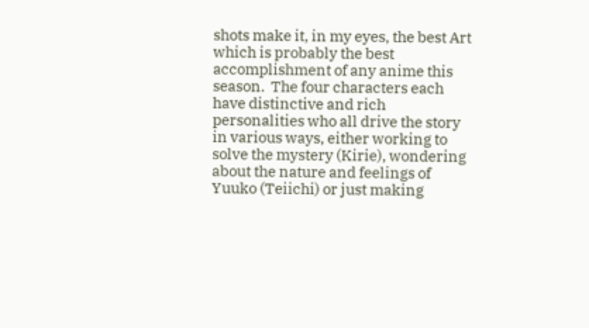shots make it, in my eyes, the best Art which is probably the best accomplishment of any anime this season.  The four characters each have distinctive and rich personalities who all drive the story in various ways, either working to solve the mystery (Kirie), wondering about the nature and feelings of Yuuko (Teiichi) or just making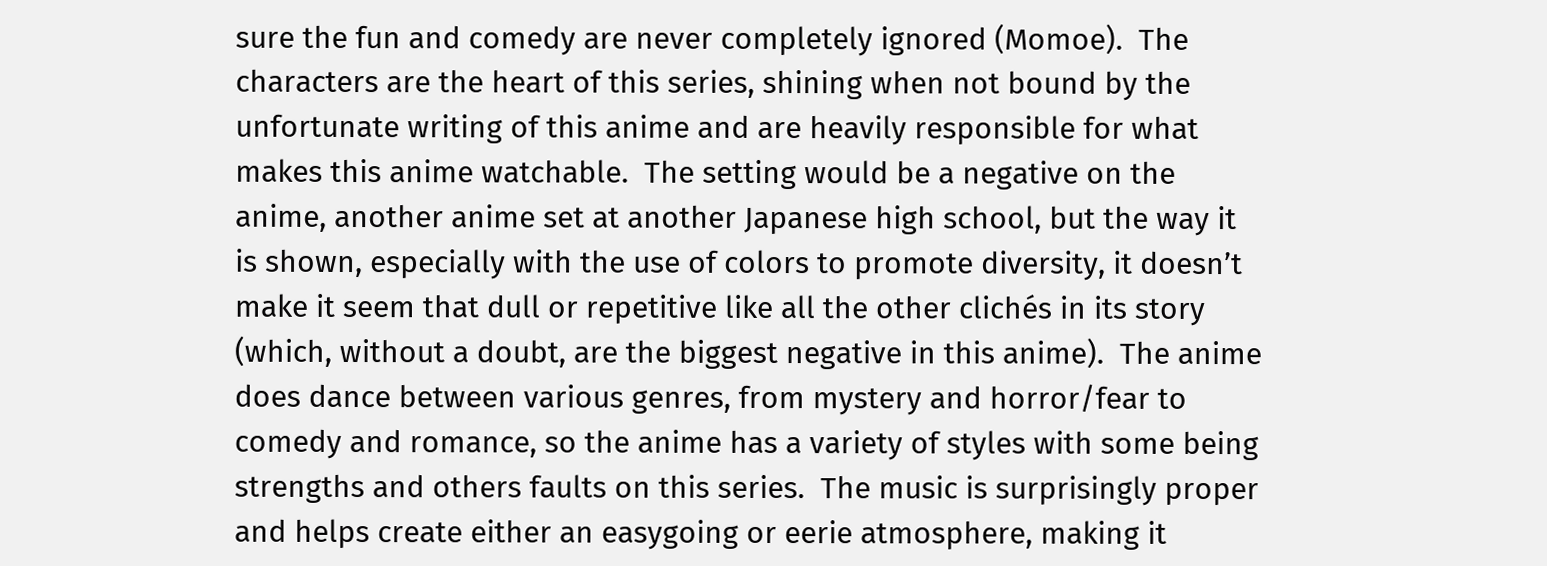sure the fun and comedy are never completely ignored (Momoe).  The characters are the heart of this series, shining when not bound by the unfortunate writing of this anime and are heavily responsible for what makes this anime watchable.  The setting would be a negative on the anime, another anime set at another Japanese high school, but the way it is shown, especially with the use of colors to promote diversity, it doesn’t make it seem that dull or repetitive like all the other clichés in its story (which, without a doubt, are the biggest negative in this anime).  The anime does dance between various genres, from mystery and horror/fear to comedy and romance, so the anime has a variety of styles with some being strengths and others faults on this series.  The music is surprisingly proper and helps create either an easygoing or eerie atmosphere, making it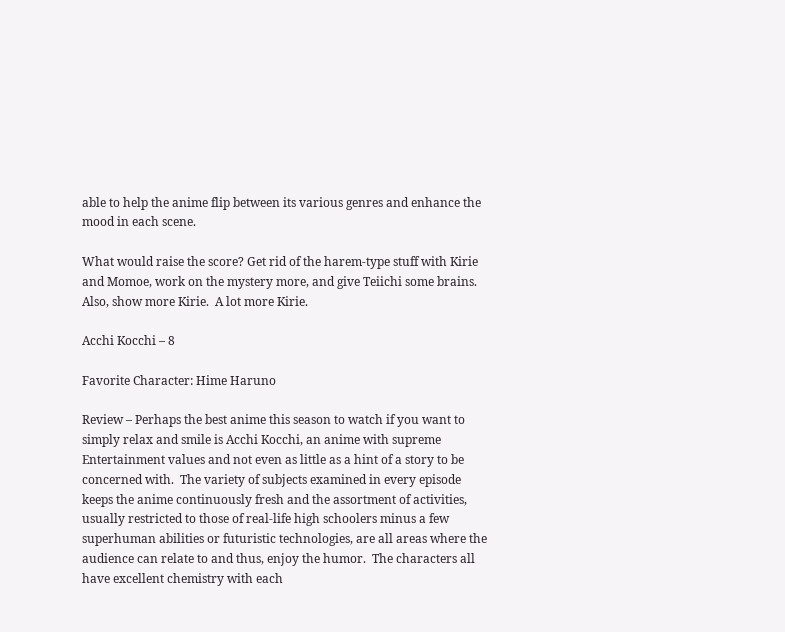able to help the anime flip between its various genres and enhance the mood in each scene.

What would raise the score? Get rid of the harem-type stuff with Kirie and Momoe, work on the mystery more, and give Teiichi some brains.  Also, show more Kirie.  A lot more Kirie.

Acchi Kocchi – 8

Favorite Character: Hime Haruno

Review – Perhaps the best anime this season to watch if you want to simply relax and smile is Acchi Kocchi, an anime with supreme Entertainment values and not even as little as a hint of a story to be concerned with.  The variety of subjects examined in every episode keeps the anime continuously fresh and the assortment of activities, usually restricted to those of real-life high schoolers minus a few superhuman abilities or futuristic technologies, are all areas where the audience can relate to and thus, enjoy the humor.  The characters all have excellent chemistry with each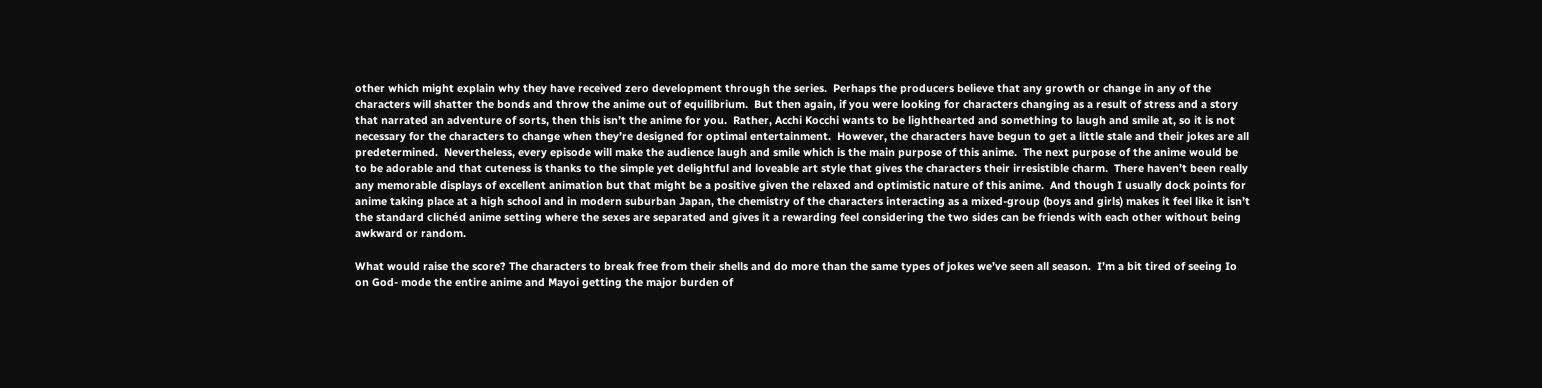other which might explain why they have received zero development through the series.  Perhaps the producers believe that any growth or change in any of the characters will shatter the bonds and throw the anime out of equilibrium.  But then again, if you were looking for characters changing as a result of stress and a story that narrated an adventure of sorts, then this isn’t the anime for you.  Rather, Acchi Kocchi wants to be lighthearted and something to laugh and smile at, so it is not necessary for the characters to change when they’re designed for optimal entertainment.  However, the characters have begun to get a little stale and their jokes are all predetermined.  Nevertheless, every episode will make the audience laugh and smile which is the main purpose of this anime.  The next purpose of the anime would be to be adorable and that cuteness is thanks to the simple yet delightful and loveable art style that gives the characters their irresistible charm.  There haven’t been really any memorable displays of excellent animation but that might be a positive given the relaxed and optimistic nature of this anime.  And though I usually dock points for anime taking place at a high school and in modern suburban Japan, the chemistry of the characters interacting as a mixed-group (boys and girls) makes it feel like it isn’t the standard clichéd anime setting where the sexes are separated and gives it a rewarding feel considering the two sides can be friends with each other without being awkward or random.

What would raise the score? The characters to break free from their shells and do more than the same types of jokes we’ve seen all season.  I’m a bit tired of seeing Io on God- mode the entire anime and Mayoi getting the major burden of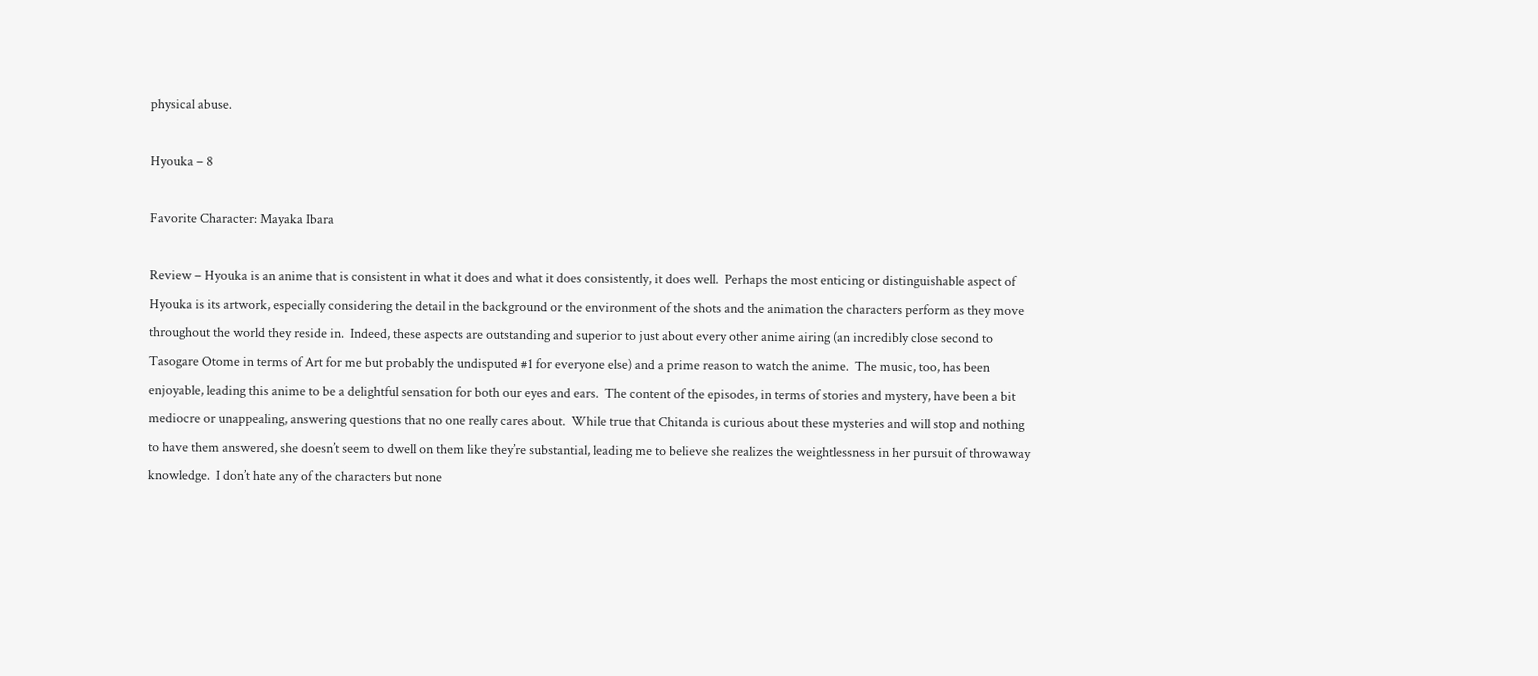physical abuse.

Hyouka – 8

Favorite Character: Mayaka Ibara

Review – Hyouka is an anime that is consistent in what it does and what it does consistently, it does well.  Perhaps the most enticing or distinguishable aspect of Hyouka is its artwork, especially considering the detail in the background or the environment of the shots and the animation the characters perform as they move throughout the world they reside in.  Indeed, these aspects are outstanding and superior to just about every other anime airing (an incredibly close second to Tasogare Otome in terms of Art for me but probably the undisputed #1 for everyone else) and a prime reason to watch the anime.  The music, too, has been enjoyable, leading this anime to be a delightful sensation for both our eyes and ears.  The content of the episodes, in terms of stories and mystery, have been a bit mediocre or unappealing, answering questions that no one really cares about.  While true that Chitanda is curious about these mysteries and will stop and nothing to have them answered, she doesn’t seem to dwell on them like they’re substantial, leading me to believe she realizes the weightlessness in her pursuit of throwaway knowledge.  I don’t hate any of the characters but none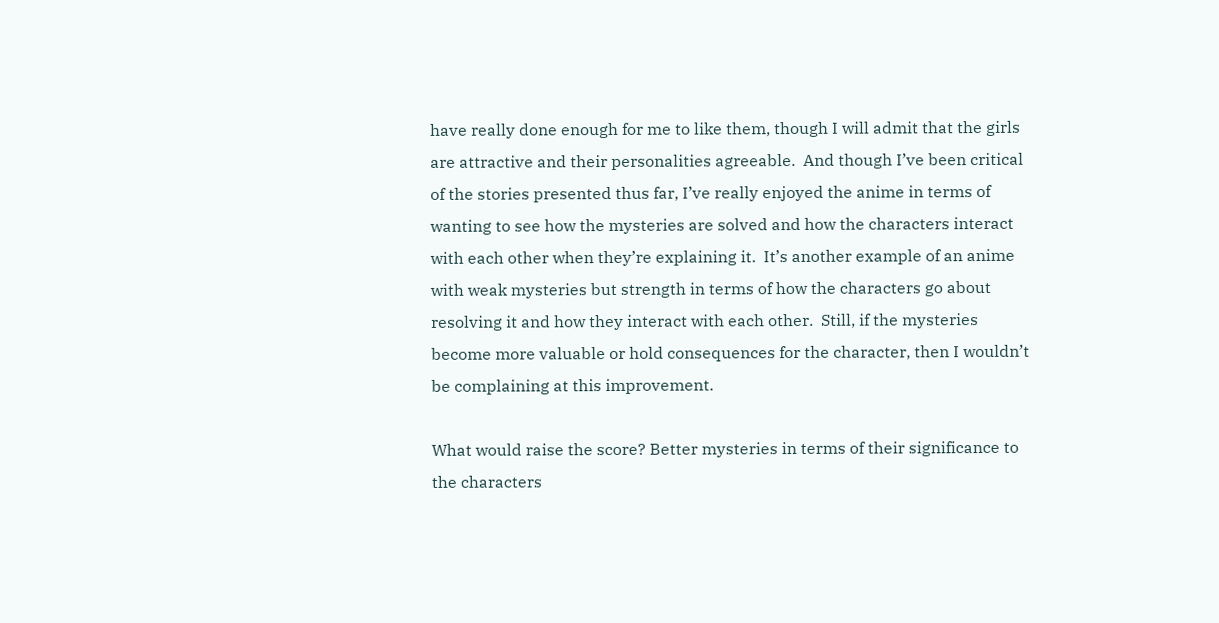have really done enough for me to like them, though I will admit that the girls are attractive and their personalities agreeable.  And though I’ve been critical of the stories presented thus far, I’ve really enjoyed the anime in terms of wanting to see how the mysteries are solved and how the characters interact with each other when they’re explaining it.  It’s another example of an anime with weak mysteries but strength in terms of how the characters go about resolving it and how they interact with each other.  Still, if the mysteries become more valuable or hold consequences for the character, then I wouldn’t be complaining at this improvement.

What would raise the score? Better mysteries in terms of their significance to the characters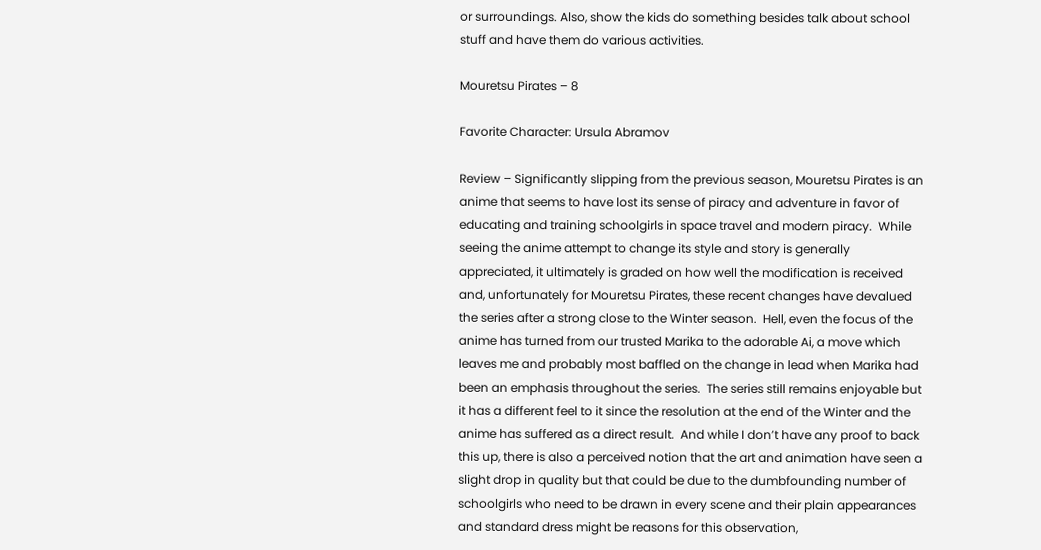or surroundings. Also, show the kids do something besides talk about school stuff and have them do various activities.

Mouretsu Pirates – 8

Favorite Character: Ursula Abramov

Review – Significantly slipping from the previous season, Mouretsu Pirates is an anime that seems to have lost its sense of piracy and adventure in favor of educating and training schoolgirls in space travel and modern piracy.  While seeing the anime attempt to change its style and story is generally appreciated, it ultimately is graded on how well the modification is received and, unfortunately for Mouretsu Pirates, these recent changes have devalued the series after a strong close to the Winter season.  Hell, even the focus of the anime has turned from our trusted Marika to the adorable Ai, a move which leaves me and probably most baffled on the change in lead when Marika had been an emphasis throughout the series.  The series still remains enjoyable but it has a different feel to it since the resolution at the end of the Winter and the anime has suffered as a direct result.  And while I don’t have any proof to back this up, there is also a perceived notion that the art and animation have seen a slight drop in quality but that could be due to the dumbfounding number of schoolgirls who need to be drawn in every scene and their plain appearances and standard dress might be reasons for this observation,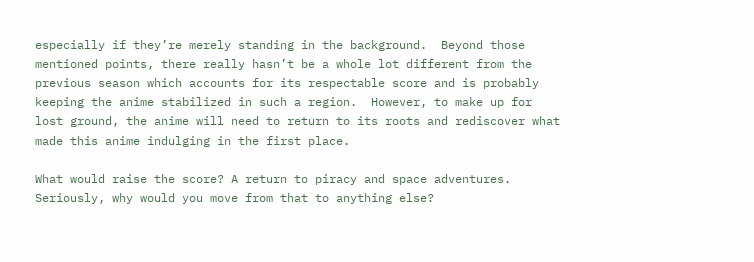especially if they’re merely standing in the background.  Beyond those mentioned points, there really hasn’t be a whole lot different from the previous season which accounts for its respectable score and is probably keeping the anime stabilized in such a region.  However, to make up for lost ground, the anime will need to return to its roots and rediscover what made this anime indulging in the first place.

What would raise the score? A return to piracy and space adventures.  Seriously, why would you move from that to anything else?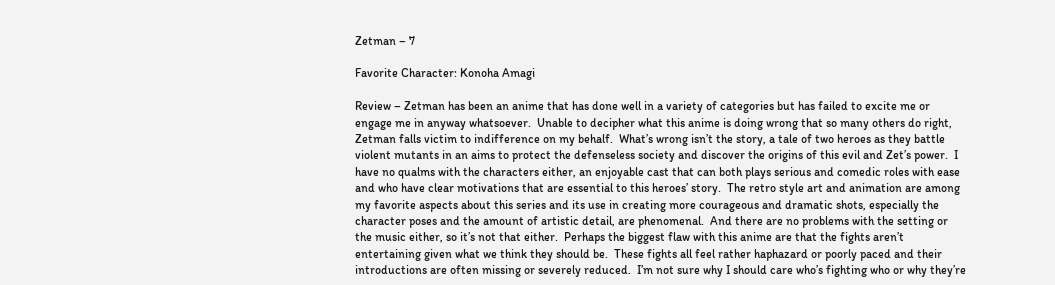Zetman – 7

Favorite Character: Konoha Amagi

Review – Zetman has been an anime that has done well in a variety of categories but has failed to excite me or engage me in anyway whatsoever.  Unable to decipher what this anime is doing wrong that so many others do right, Zetman falls victim to indifference on my behalf.  What’s wrong isn’t the story, a tale of two heroes as they battle violent mutants in an aims to protect the defenseless society and discover the origins of this evil and Zet’s power.  I have no qualms with the characters either, an enjoyable cast that can both plays serious and comedic roles with ease and who have clear motivations that are essential to this heroes’ story.  The retro style art and animation are among my favorite aspects about this series and its use in creating more courageous and dramatic shots, especially the character poses and the amount of artistic detail, are phenomenal.  And there are no problems with the setting or the music either, so it’s not that either.  Perhaps the biggest flaw with this anime are that the fights aren’t entertaining given what we think they should be.  These fights all feel rather haphazard or poorly paced and their introductions are often missing or severely reduced.  I’m not sure why I should care who’s fighting who or why they’re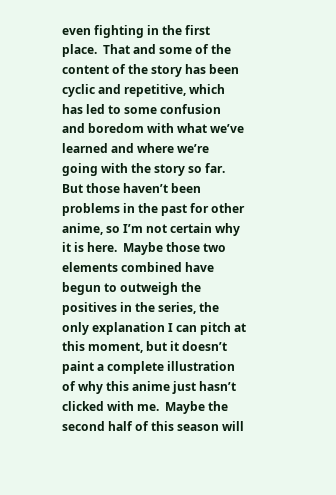even fighting in the first place.  That and some of the content of the story has been cyclic and repetitive, which has led to some confusion and boredom with what we’ve learned and where we’re going with the story so far.  But those haven’t been problems in the past for other anime, so I’m not certain why it is here.  Maybe those two elements combined have begun to outweigh the positives in the series, the only explanation I can pitch at this moment, but it doesn’t paint a complete illustration of why this anime just hasn’t clicked with me.  Maybe the second half of this season will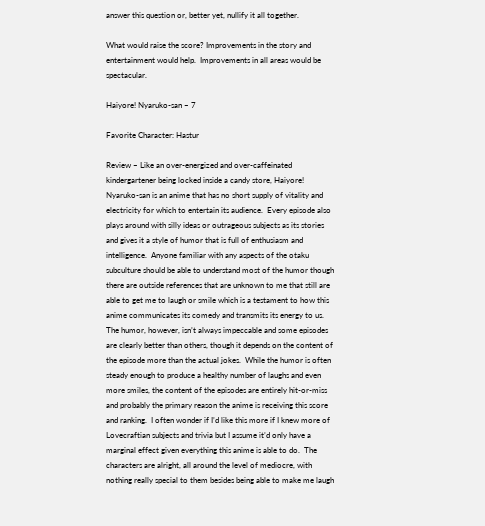answer this question or, better yet, nullify it all together.

What would raise the score? Improvements in the story and entertainment would help.  Improvements in all areas would be spectacular.

Haiyore! Nyaruko-san – 7

Favorite Character: Hastur

Review – Like an over-energized and over-caffeinated kindergartener being locked inside a candy store, Haiyore! Nyaruko-san is an anime that has no short supply of vitality and electricity for which to entertain its audience.  Every episode also plays around with silly ideas or outrageous subjects as its stories and gives it a style of humor that is full of enthusiasm and intelligence.  Anyone familiar with any aspects of the otaku subculture should be able to understand most of the humor though there are outside references that are unknown to me that still are able to get me to laugh or smile which is a testament to how this anime communicates its comedy and transmits its energy to us.  The humor, however, isn’t always impeccable and some episodes are clearly better than others, though it depends on the content of the episode more than the actual jokes.  While the humor is often steady enough to produce a healthy number of laughs and even more smiles, the content of the episodes are entirely hit-or-miss and probably the primary reason the anime is receiving this score and ranking.  I often wonder if I’d like this more if I knew more of Lovecraftian subjects and trivia but I assume it’d only have a marginal effect given everything this anime is able to do.  The characters are alright, all around the level of mediocre, with nothing really special to them besides being able to make me laugh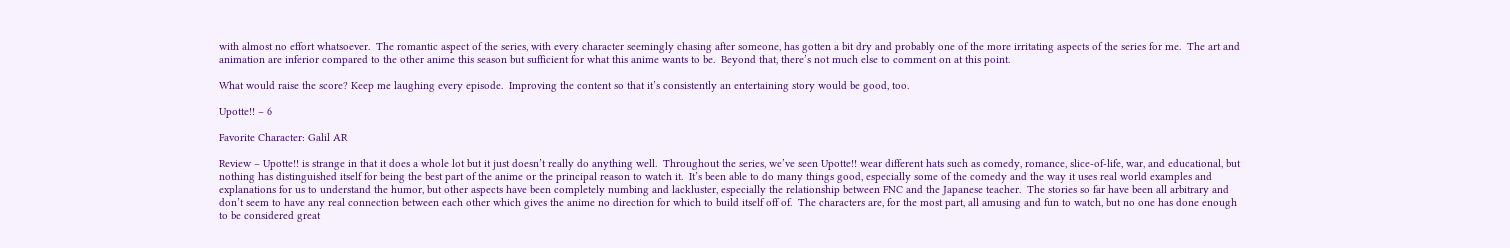with almost no effort whatsoever.  The romantic aspect of the series, with every character seemingly chasing after someone, has gotten a bit dry and probably one of the more irritating aspects of the series for me.  The art and animation are inferior compared to the other anime this season but sufficient for what this anime wants to be.  Beyond that, there’s not much else to comment on at this point.

What would raise the score? Keep me laughing every episode.  Improving the content so that it’s consistently an entertaining story would be good, too.

Upotte!! – 6

Favorite Character: Galil AR

Review – Upotte!! is strange in that it does a whole lot but it just doesn’t really do anything well.  Throughout the series, we’ve seen Upotte!! wear different hats such as comedy, romance, slice-of-life, war, and educational, but nothing has distinguished itself for being the best part of the anime or the principal reason to watch it.  It’s been able to do many things good, especially some of the comedy and the way it uses real world examples and explanations for us to understand the humor, but other aspects have been completely numbing and lackluster, especially the relationship between FNC and the Japanese teacher.  The stories so far have been all arbitrary and don’t seem to have any real connection between each other which gives the anime no direction for which to build itself off of.  The characters are, for the most part, all amusing and fun to watch, but no one has done enough to be considered great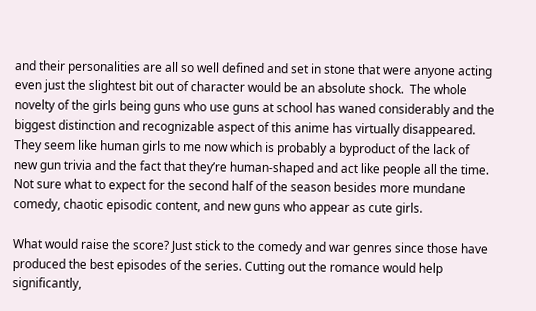and their personalities are all so well defined and set in stone that were anyone acting even just the slightest bit out of character would be an absolute shock.  The whole novelty of the girls being guns who use guns at school has waned considerably and the biggest distinction and recognizable aspect of this anime has virtually disappeared.  They seem like human girls to me now which is probably a byproduct of the lack of new gun trivia and the fact that they’re human-shaped and act like people all the time.  Not sure what to expect for the second half of the season besides more mundane comedy, chaotic episodic content, and new guns who appear as cute girls.

What would raise the score? Just stick to the comedy and war genres since those have produced the best episodes of the series. Cutting out the romance would help significantly,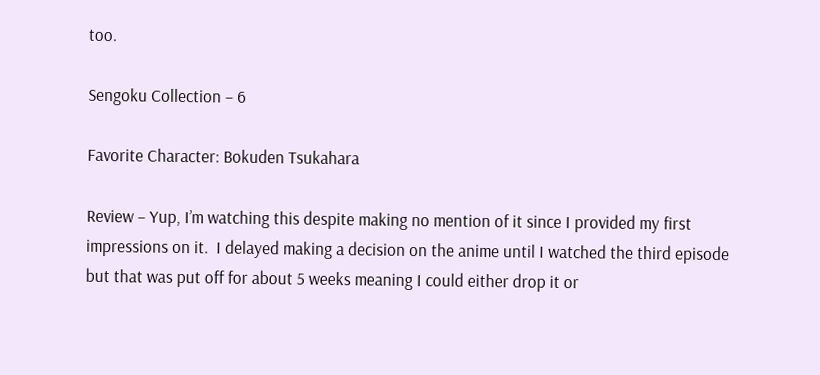too.

Sengoku Collection – 6

Favorite Character: Bokuden Tsukahara

Review – Yup, I’m watching this despite making no mention of it since I provided my first impressions on it.  I delayed making a decision on the anime until I watched the third episode but that was put off for about 5 weeks meaning I could either drop it or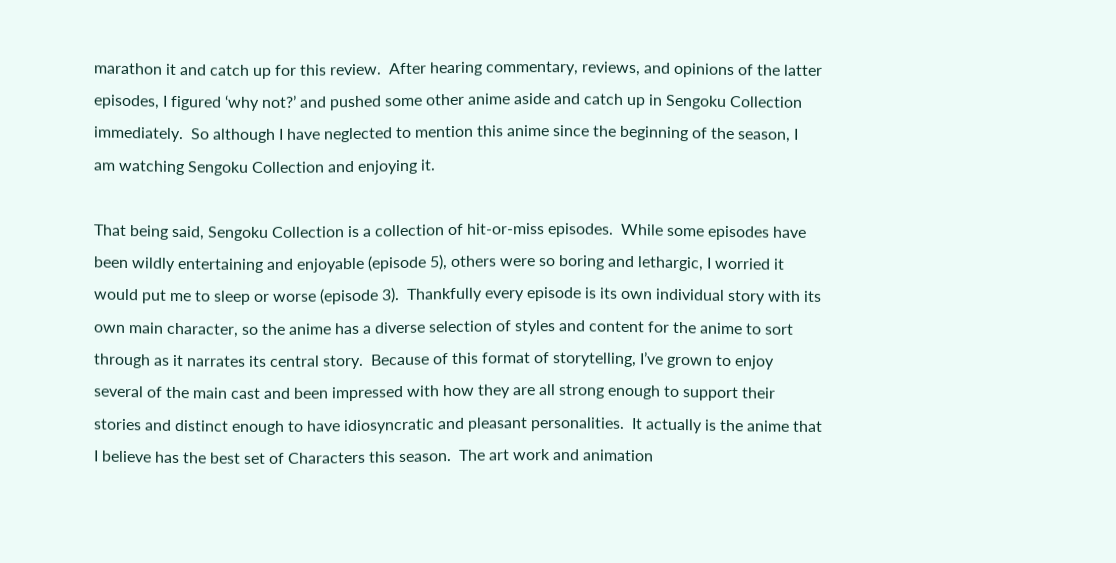marathon it and catch up for this review.  After hearing commentary, reviews, and opinions of the latter episodes, I figured ‘why not?’ and pushed some other anime aside and catch up in Sengoku Collection immediately.  So although I have neglected to mention this anime since the beginning of the season, I am watching Sengoku Collection and enjoying it.

That being said, Sengoku Collection is a collection of hit-or-miss episodes.  While some episodes have been wildly entertaining and enjoyable (episode 5), others were so boring and lethargic, I worried it would put me to sleep or worse (episode 3).  Thankfully every episode is its own individual story with its own main character, so the anime has a diverse selection of styles and content for the anime to sort through as it narrates its central story.  Because of this format of storytelling, I’ve grown to enjoy several of the main cast and been impressed with how they are all strong enough to support their stories and distinct enough to have idiosyncratic and pleasant personalities.  It actually is the anime that I believe has the best set of Characters this season.  The art work and animation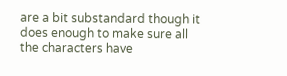are a bit substandard though it does enough to make sure all the characters have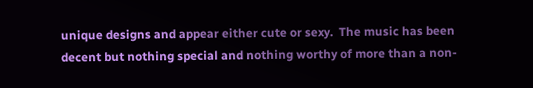unique designs and appear either cute or sexy.  The music has been decent but nothing special and nothing worthy of more than a non-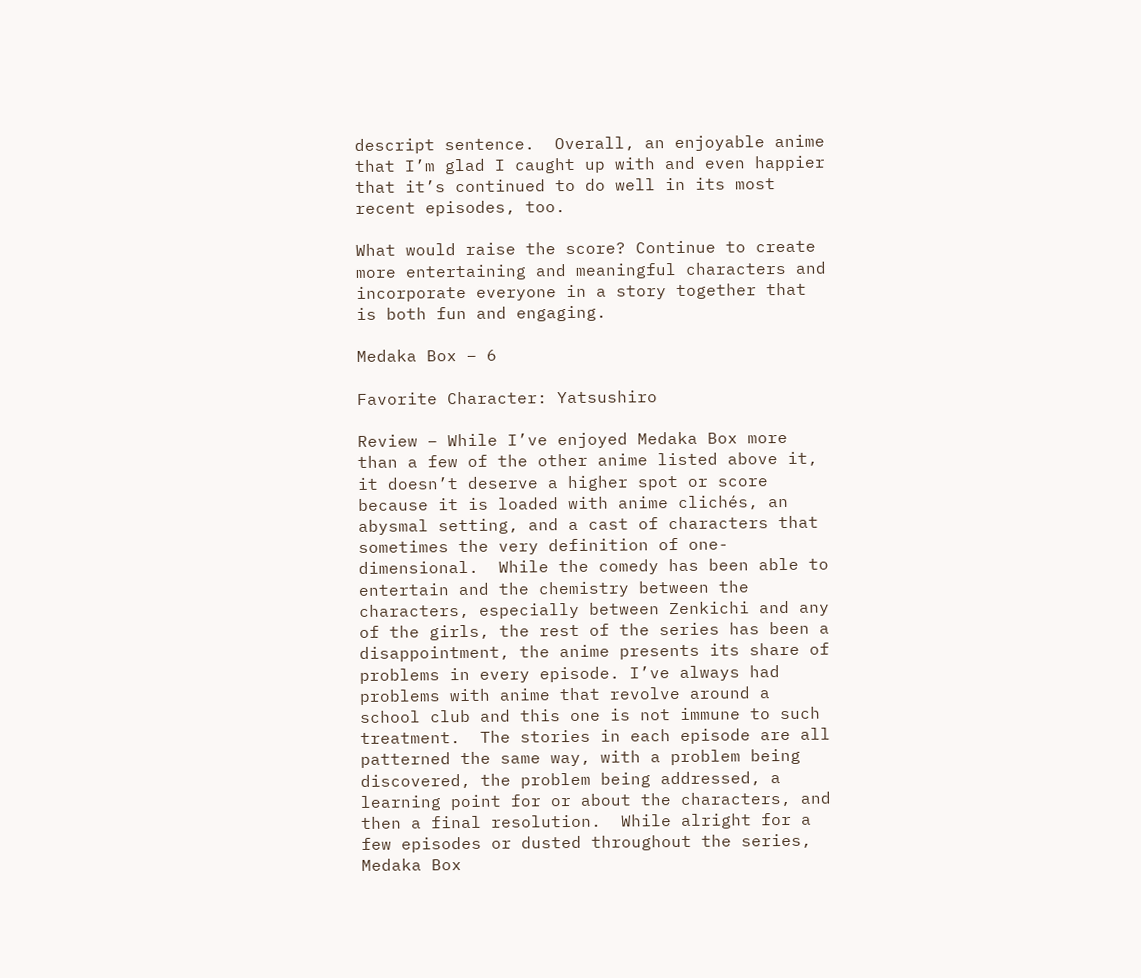descript sentence.  Overall, an enjoyable anime that I’m glad I caught up with and even happier that it’s continued to do well in its most recent episodes, too.

What would raise the score? Continue to create more entertaining and meaningful characters and incorporate everyone in a story together that is both fun and engaging.

Medaka Box – 6

Favorite Character: Yatsushiro

Review – While I’ve enjoyed Medaka Box more than a few of the other anime listed above it, it doesn’t deserve a higher spot or score because it is loaded with anime clichés, an abysmal setting, and a cast of characters that sometimes the very definition of one-dimensional.  While the comedy has been able to entertain and the chemistry between the characters, especially between Zenkichi and any of the girls, the rest of the series has been a disappointment, the anime presents its share of problems in every episode. I’ve always had problems with anime that revolve around a school club and this one is not immune to such treatment.  The stories in each episode are all patterned the same way, with a problem being discovered, the problem being addressed, a learning point for or about the characters, and then a final resolution.  While alright for a few episodes or dusted throughout the series, Medaka Box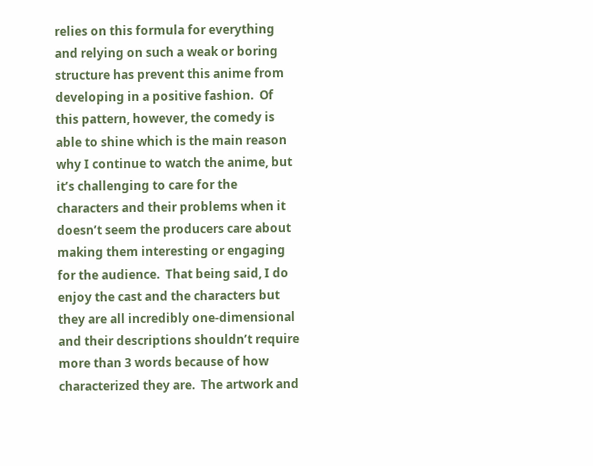relies on this formula for everything and relying on such a weak or boring structure has prevent this anime from developing in a positive fashion.  Of this pattern, however, the comedy is able to shine which is the main reason why I continue to watch the anime, but it’s challenging to care for the characters and their problems when it doesn’t seem the producers care about making them interesting or engaging for the audience.  That being said, I do enjoy the cast and the characters but they are all incredibly one-dimensional and their descriptions shouldn’t require more than 3 words because of how characterized they are.  The artwork and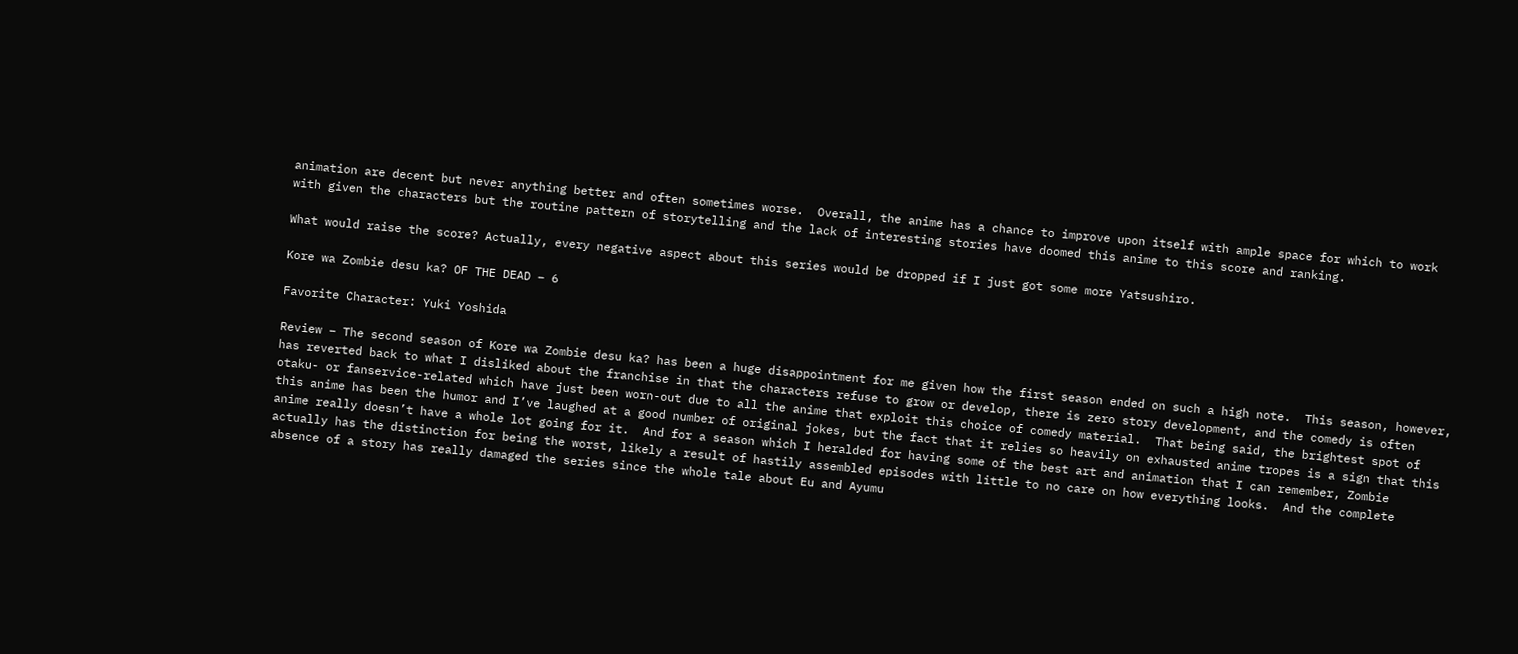animation are decent but never anything better and often sometimes worse.  Overall, the anime has a chance to improve upon itself with ample space for which to work with given the characters but the routine pattern of storytelling and the lack of interesting stories have doomed this anime to this score and ranking.

What would raise the score? Actually, every negative aspect about this series would be dropped if I just got some more Yatsushiro.

Kore wa Zombie desu ka? OF THE DEAD – 6

Favorite Character: Yuki Yoshida

Review – The second season of Kore wa Zombie desu ka? has been a huge disappointment for me given how the first season ended on such a high note.  This season, however, has reverted back to what I disliked about the franchise in that the characters refuse to grow or develop, there is zero story development, and the comedy is often otaku- or fanservice-related which have just been worn-out due to all the anime that exploit this choice of comedy material.  That being said, the brightest spot of this anime has been the humor and I’ve laughed at a good number of original jokes, but the fact that it relies so heavily on exhausted anime tropes is a sign that this anime really doesn’t have a whole lot going for it.  And for a season which I heralded for having some of the best art and animation that I can remember, Zombie actually has the distinction for being the worst, likely a result of hastily assembled episodes with little to no care on how everything looks.  And the complete absence of a story has really damaged the series since the whole tale about Eu and Ayumu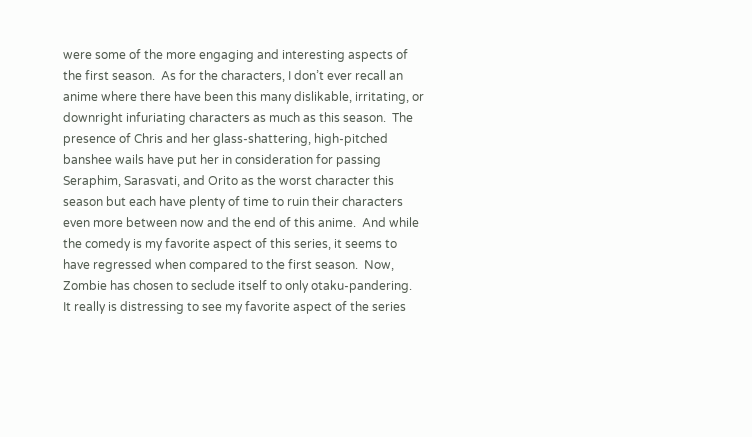were some of the more engaging and interesting aspects of the first season.  As for the characters, I don’t ever recall an anime where there have been this many dislikable, irritating, or downright infuriating characters as much as this season.  The presence of Chris and her glass-shattering, high-pitched banshee wails have put her in consideration for passing Seraphim, Sarasvati, and Orito as the worst character this season but each have plenty of time to ruin their characters even more between now and the end of this anime.  And while the comedy is my favorite aspect of this series, it seems to have regressed when compared to the first season.  Now, Zombie has chosen to seclude itself to only otaku-pandering.  It really is distressing to see my favorite aspect of the series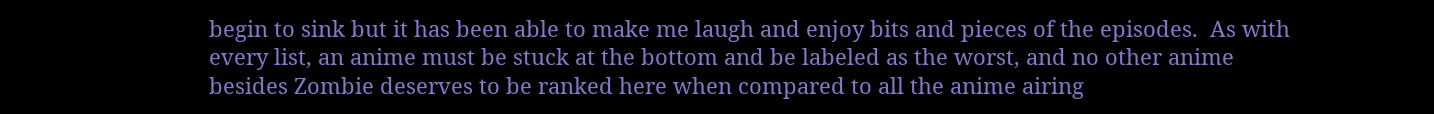begin to sink but it has been able to make me laugh and enjoy bits and pieces of the episodes.  As with every list, an anime must be stuck at the bottom and be labeled as the worst, and no other anime besides Zombie deserves to be ranked here when compared to all the anime airing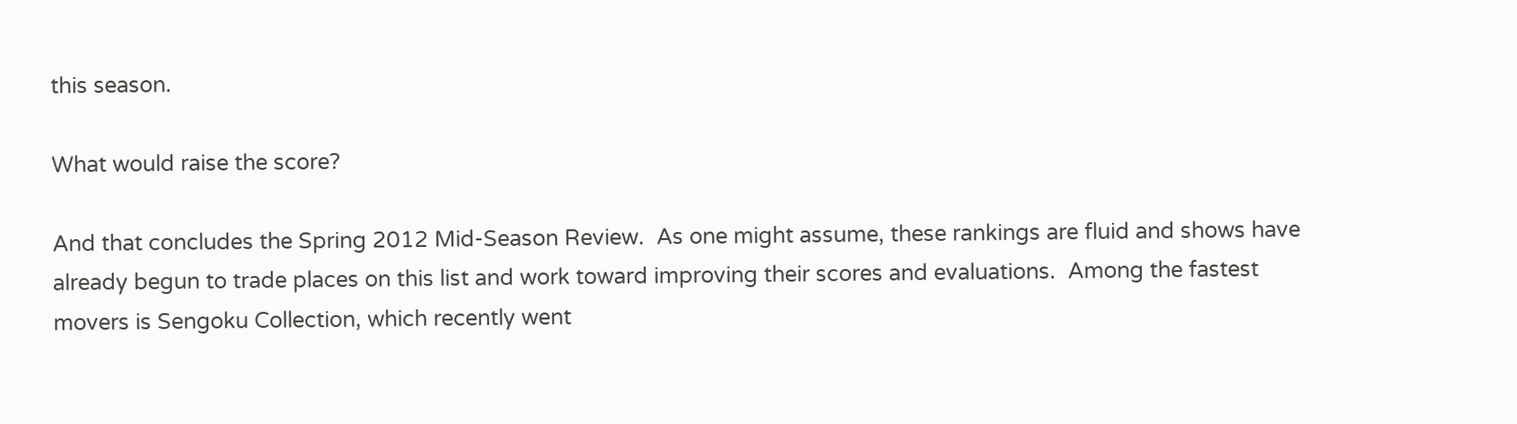this season.

What would raise the score?

And that concludes the Spring 2012 Mid-Season Review.  As one might assume, these rankings are fluid and shows have already begun to trade places on this list and work toward improving their scores and evaluations.  Among the fastest movers is Sengoku Collection, which recently went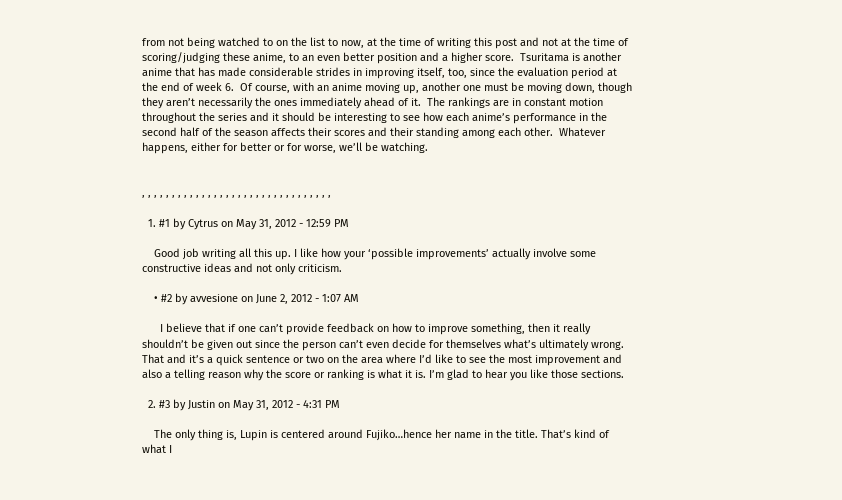from not being watched to on the list to now, at the time of writing this post and not at the time of scoring/judging these anime, to an even better position and a higher score.  Tsuritama is another anime that has made considerable strides in improving itself, too, since the evaluation period at the end of week 6.  Of course, with an anime moving up, another one must be moving down, though they aren’t necessarily the ones immediately ahead of it.  The rankings are in constant motion throughout the series and it should be interesting to see how each anime’s performance in the second half of the season affects their scores and their standing among each other.  Whatever happens, either for better or for worse, we’ll be watching.


, , , , , , , , , , , , , , , , , , , , , , , , , , , , , , , ,

  1. #1 by Cytrus on May 31, 2012 - 12:59 PM

    Good job writing all this up. I like how your ‘possible improvements’ actually involve some constructive ideas and not only criticism.

    • #2 by avvesione on June 2, 2012 - 1:07 AM

      I believe that if one can’t provide feedback on how to improve something, then it really shouldn’t be given out since the person can’t even decide for themselves what’s ultimately wrong. That and it’s a quick sentence or two on the area where I’d like to see the most improvement and also a telling reason why the score or ranking is what it is. I’m glad to hear you like those sections.

  2. #3 by Justin on May 31, 2012 - 4:31 PM

    The only thing is, Lupin is centered around Fujiko…hence her name in the title. That’s kind of what I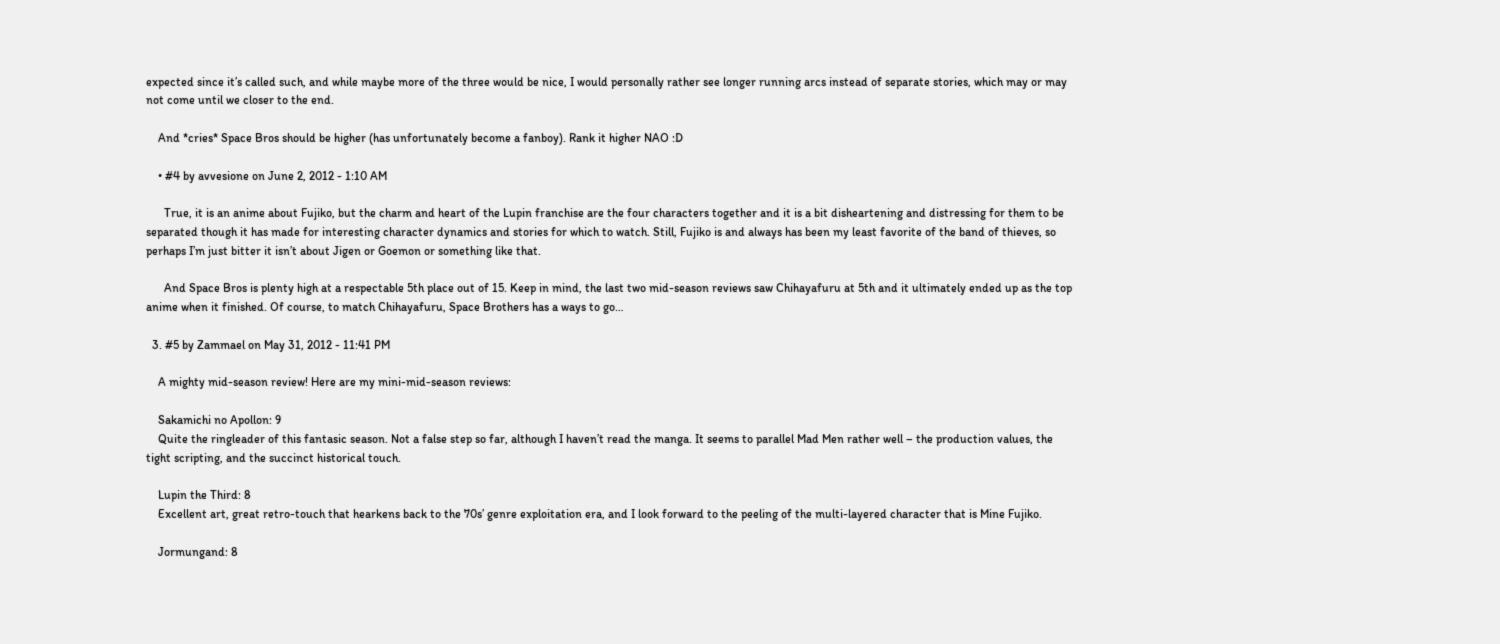expected since it’s called such, and while maybe more of the three would be nice, I would personally rather see longer running arcs instead of separate stories, which may or may not come until we closer to the end.

    And *cries* Space Bros should be higher (has unfortunately become a fanboy). Rank it higher NAO :D

    • #4 by avvesione on June 2, 2012 - 1:10 AM

      True, it is an anime about Fujiko, but the charm and heart of the Lupin franchise are the four characters together and it is a bit disheartening and distressing for them to be separated though it has made for interesting character dynamics and stories for which to watch. Still, Fujiko is and always has been my least favorite of the band of thieves, so perhaps I’m just bitter it isn’t about Jigen or Goemon or something like that.

      And Space Bros is plenty high at a respectable 5th place out of 15. Keep in mind, the last two mid-season reviews saw Chihayafuru at 5th and it ultimately ended up as the top anime when it finished. Of course, to match Chihayafuru, Space Brothers has a ways to go…

  3. #5 by Zammael on May 31, 2012 - 11:41 PM

    A mighty mid-season review! Here are my mini-mid-season reviews:

    Sakamichi no Apollon: 9
    Quite the ringleader of this fantasic season. Not a false step so far, although I haven’t read the manga. It seems to parallel Mad Men rather well – the production values, the tight scripting, and the succinct historical touch.

    Lupin the Third: 8
    Excellent art, great retro-touch that hearkens back to the 70s’ genre exploitation era, and I look forward to the peeling of the multi-layered character that is Mine Fujiko.

    Jormungand: 8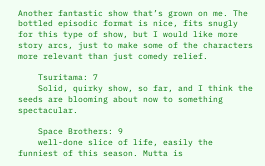Another fantastic show that’s grown on me. The bottled episodic format is nice, fits snugly for this type of show, but I would like more story arcs, just to make some of the characters more relevant than just comedy relief.

    Tsuritama: 7
    Solid, quirky show, so far, and I think the seeds are blooming about now to something spectacular.

    Space Brothers: 9
    well-done slice of life, easily the funniest of this season. Mutta is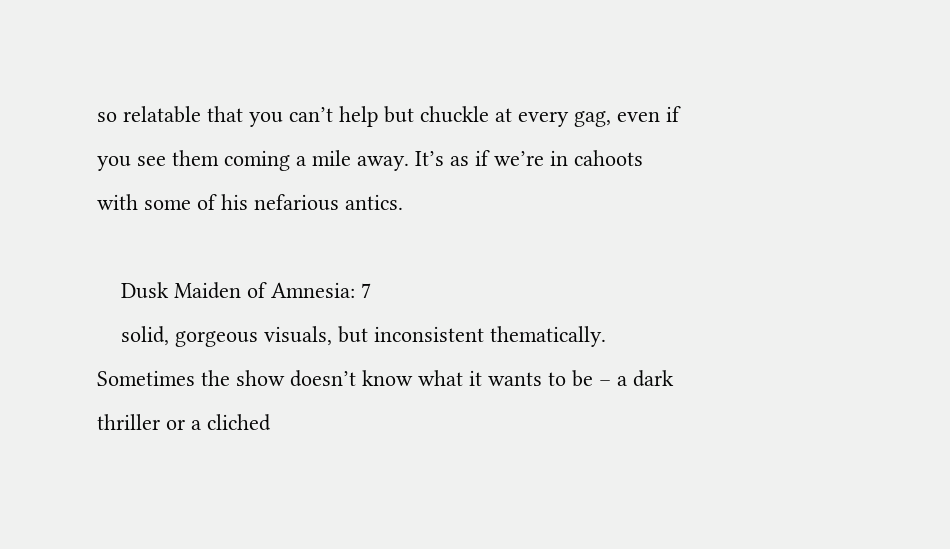so relatable that you can’t help but chuckle at every gag, even if you see them coming a mile away. It’s as if we’re in cahoots with some of his nefarious antics.

    Dusk Maiden of Amnesia: 7
    solid, gorgeous visuals, but inconsistent thematically. Sometimes the show doesn’t know what it wants to be – a dark thriller or a cliched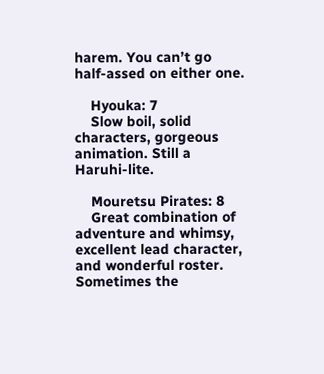harem. You can’t go half-assed on either one.

    Hyouka: 7
    Slow boil, solid characters, gorgeous animation. Still a Haruhi-lite.

    Mouretsu Pirates: 8
    Great combination of adventure and whimsy, excellent lead character, and wonderful roster. Sometimes the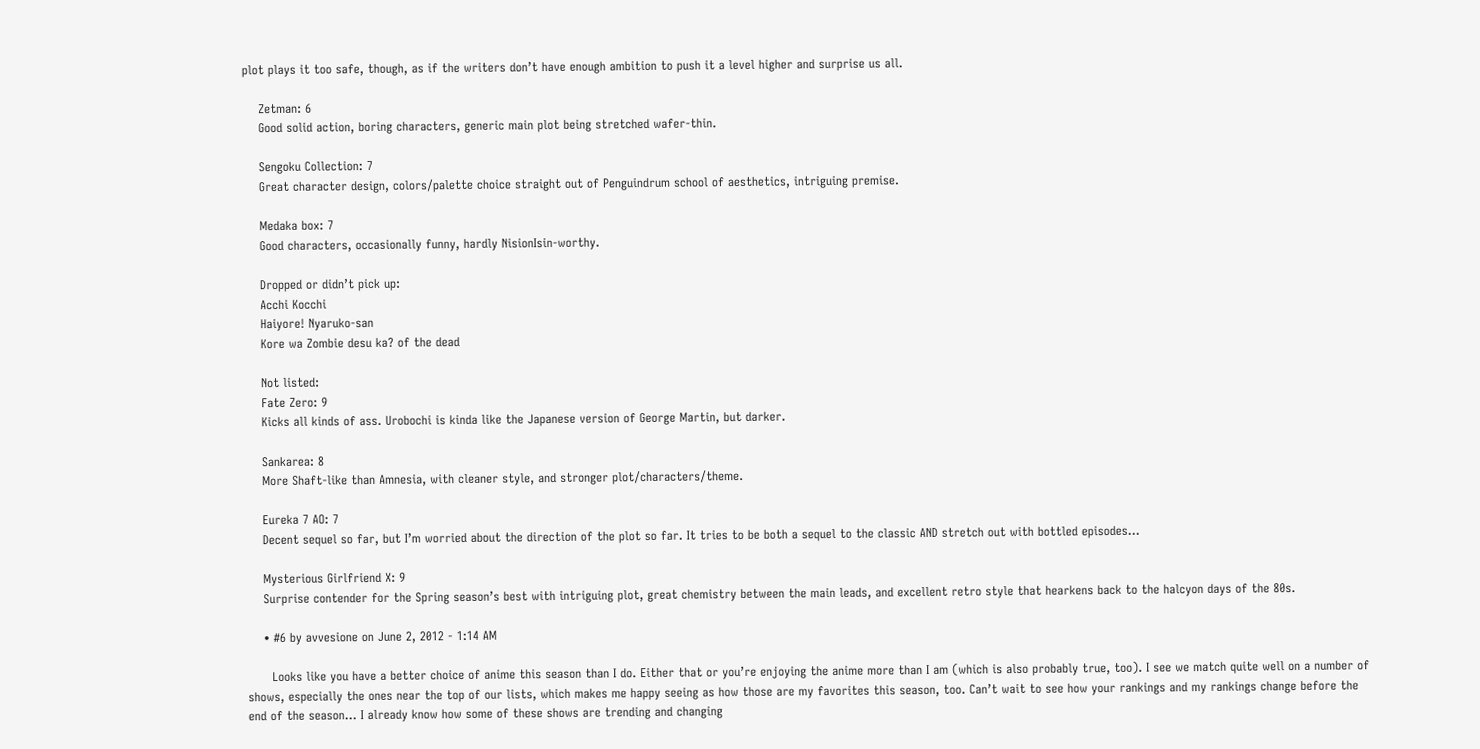plot plays it too safe, though, as if the writers don’t have enough ambition to push it a level higher and surprise us all.

    Zetman: 6
    Good solid action, boring characters, generic main plot being stretched wafer-thin.

    Sengoku Collection: 7
    Great character design, colors/palette choice straight out of Penguindrum school of aesthetics, intriguing premise.

    Medaka box: 7
    Good characters, occasionally funny, hardly NisionIsin-worthy.

    Dropped or didn’t pick up:
    Acchi Kocchi
    Haiyore! Nyaruko-san
    Kore wa Zombie desu ka? of the dead

    Not listed:
    Fate Zero: 9
    Kicks all kinds of ass. Urobochi is kinda like the Japanese version of George Martin, but darker.

    Sankarea: 8
    More Shaft-like than Amnesia, with cleaner style, and stronger plot/characters/theme.

    Eureka 7 AO: 7
    Decent sequel so far, but I’m worried about the direction of the plot so far. It tries to be both a sequel to the classic AND stretch out with bottled episodes…

    Mysterious Girlfriend X: 9
    Surprise contender for the Spring season’s best with intriguing plot, great chemistry between the main leads, and excellent retro style that hearkens back to the halcyon days of the 80s.

    • #6 by avvesione on June 2, 2012 - 1:14 AM

      Looks like you have a better choice of anime this season than I do. Either that or you’re enjoying the anime more than I am (which is also probably true, too). I see we match quite well on a number of shows, especially the ones near the top of our lists, which makes me happy seeing as how those are my favorites this season, too. Can’t wait to see how your rankings and my rankings change before the end of the season… I already know how some of these shows are trending and changing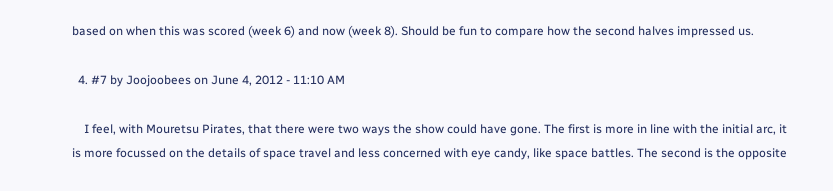based on when this was scored (week 6) and now (week 8). Should be fun to compare how the second halves impressed us.

  4. #7 by Joojoobees on June 4, 2012 - 11:10 AM

    I feel, with Mouretsu Pirates, that there were two ways the show could have gone. The first is more in line with the initial arc, it is more focussed on the details of space travel and less concerned with eye candy, like space battles. The second is the opposite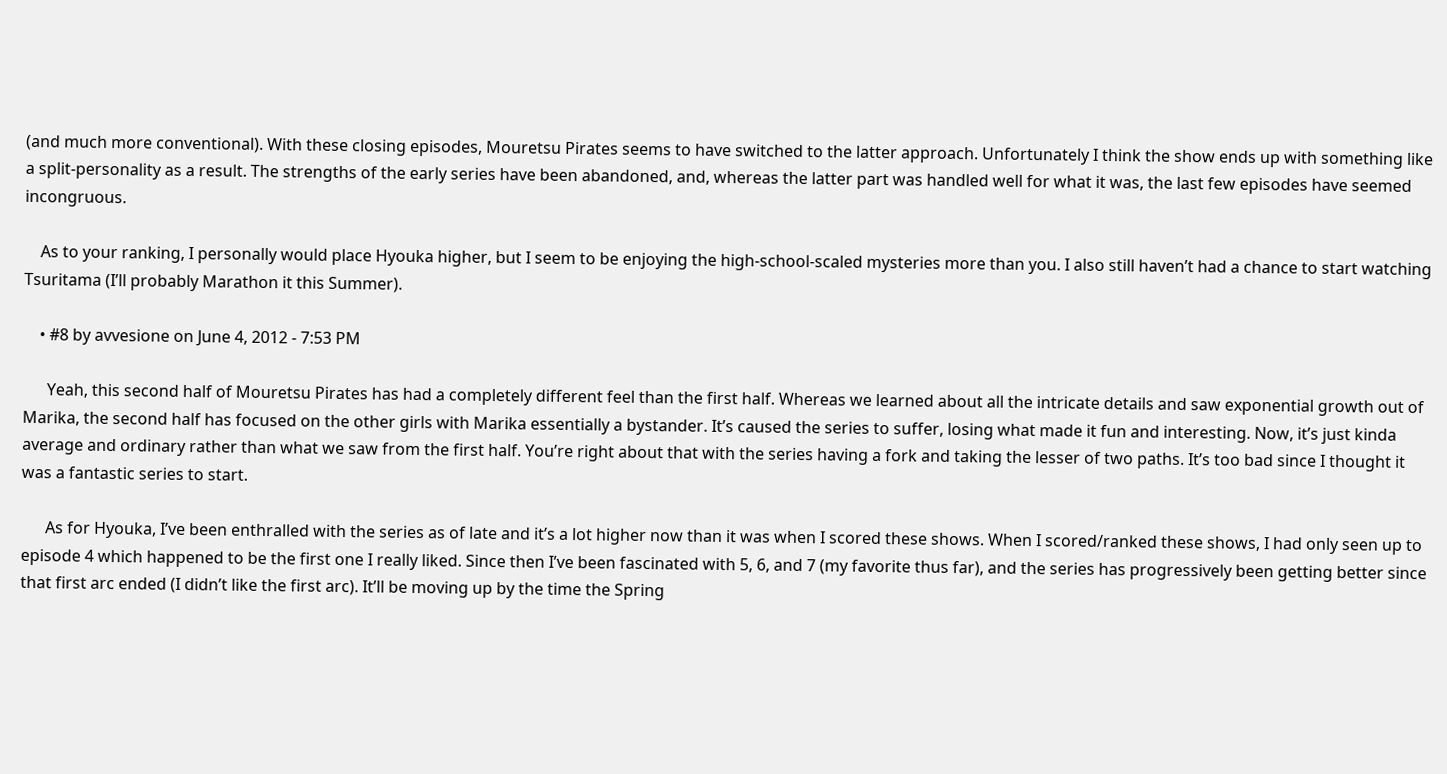(and much more conventional). With these closing episodes, Mouretsu Pirates seems to have switched to the latter approach. Unfortunately I think the show ends up with something like a split-personality as a result. The strengths of the early series have been abandoned, and, whereas the latter part was handled well for what it was, the last few episodes have seemed incongruous.

    As to your ranking, I personally would place Hyouka higher, but I seem to be enjoying the high-school-scaled mysteries more than you. I also still haven’t had a chance to start watching Tsuritama (I’ll probably Marathon it this Summer).

    • #8 by avvesione on June 4, 2012 - 7:53 PM

      Yeah, this second half of Mouretsu Pirates has had a completely different feel than the first half. Whereas we learned about all the intricate details and saw exponential growth out of Marika, the second half has focused on the other girls with Marika essentially a bystander. It’s caused the series to suffer, losing what made it fun and interesting. Now, it’s just kinda average and ordinary rather than what we saw from the first half. You’re right about that with the series having a fork and taking the lesser of two paths. It’s too bad since I thought it was a fantastic series to start.

      As for Hyouka, I’ve been enthralled with the series as of late and it’s a lot higher now than it was when I scored these shows. When I scored/ranked these shows, I had only seen up to episode 4 which happened to be the first one I really liked. Since then I’ve been fascinated with 5, 6, and 7 (my favorite thus far), and the series has progressively been getting better since that first arc ended (I didn’t like the first arc). It’ll be moving up by the time the Spring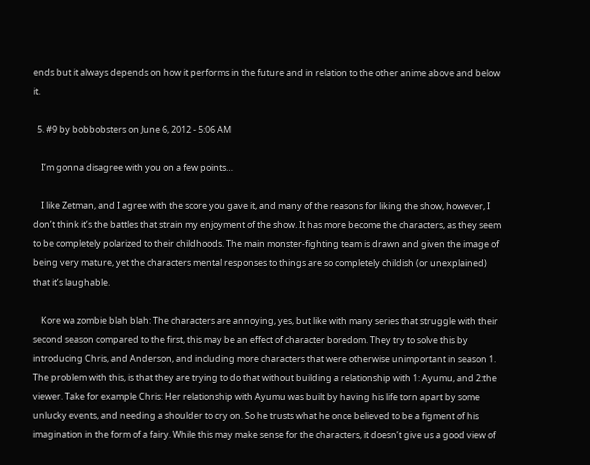ends but it always depends on how it performs in the future and in relation to the other anime above and below it.

  5. #9 by bobbobsters on June 6, 2012 - 5:06 AM

    I’m gonna disagree with you on a few points…

    I like Zetman, and I agree with the score you gave it, and many of the reasons for liking the show, however, I don’t think it’s the battles that strain my enjoyment of the show. It has more become the characters, as they seem to be completely polarized to their childhoods. The main monster-fighting team is drawn and given the image of being very mature, yet the characters mental responses to things are so completely childish (or unexplained) that it’s laughable.

    Kore wa zombie blah blah: The characters are annoying, yes, but like with many series that struggle with their second season compared to the first, this may be an effect of character boredom. They try to solve this by introducing Chris, and Anderson, and including more characters that were otherwise unimportant in season 1. The problem with this, is that they are trying to do that without building a relationship with 1: Ayumu, and 2:the viewer. Take for example Chris: Her relationship with Ayumu was built by having his life torn apart by some unlucky events, and needing a shoulder to cry on. So he trusts what he once believed to be a figment of his imagination in the form of a fairy. While this may make sense for the characters, it doesn’t give us a good view of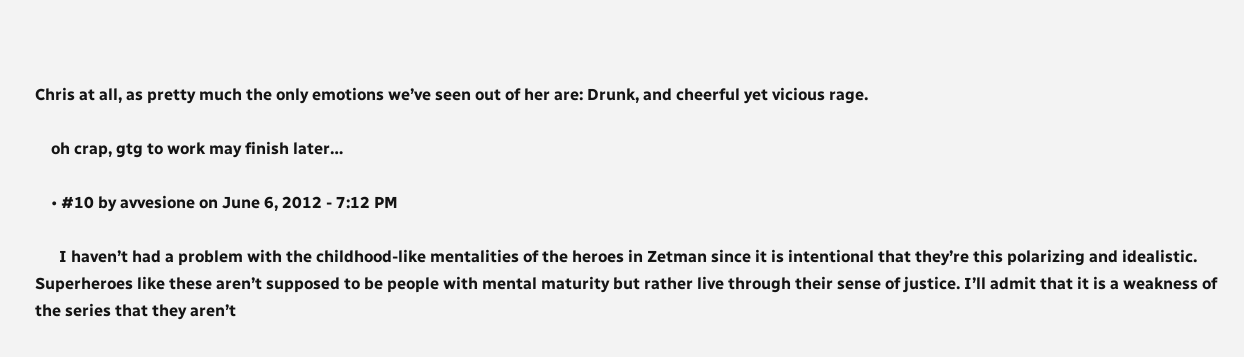Chris at all, as pretty much the only emotions we’ve seen out of her are: Drunk, and cheerful yet vicious rage.

    oh crap, gtg to work may finish later…

    • #10 by avvesione on June 6, 2012 - 7:12 PM

      I haven’t had a problem with the childhood-like mentalities of the heroes in Zetman since it is intentional that they’re this polarizing and idealistic. Superheroes like these aren’t supposed to be people with mental maturity but rather live through their sense of justice. I’ll admit that it is a weakness of the series that they aren’t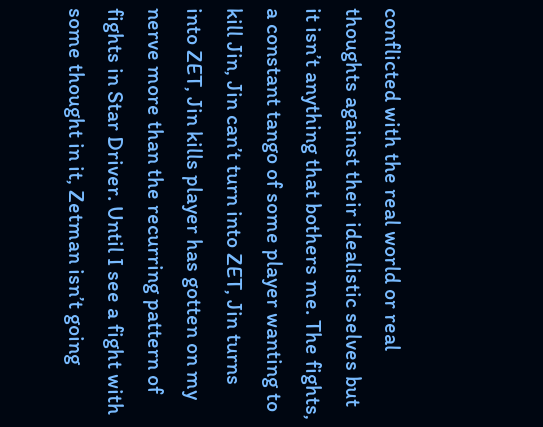conflicted with the real world or real thoughts against their idealistic selves but it isn’t anything that bothers me. The fights, a constant tango of some player wanting to kill Jin, Jin can’t turn into ZET, Jin turns into ZET, Jin kills player has gotten on my nerve more than the recurring pattern of fights in Star Driver. Until I see a fight with some thought in it, Zetman isn’t going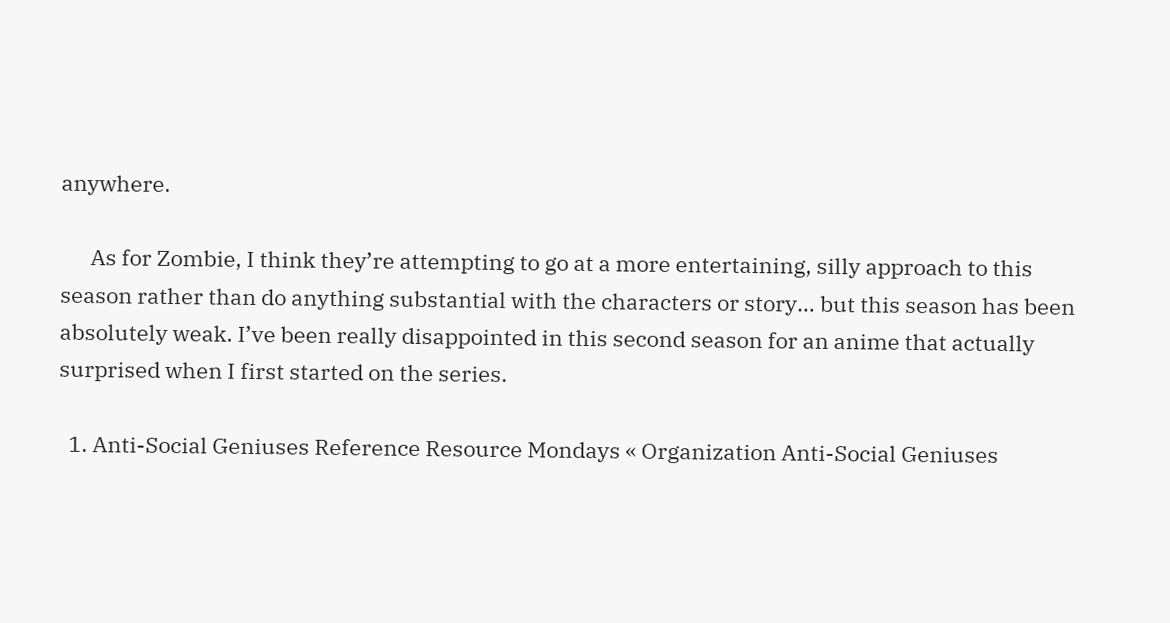anywhere.

      As for Zombie, I think they’re attempting to go at a more entertaining, silly approach to this season rather than do anything substantial with the characters or story… but this season has been absolutely weak. I’ve been really disappointed in this second season for an anime that actually surprised when I first started on the series.

  1. Anti-Social Geniuses Reference Resource Mondays « Organization Anti-Social Geniuses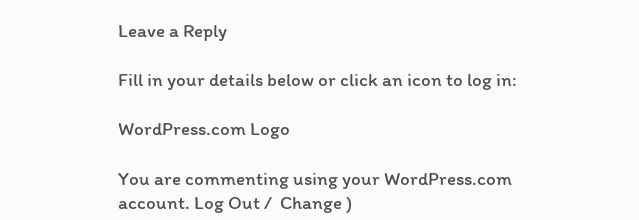Leave a Reply

Fill in your details below or click an icon to log in:

WordPress.com Logo

You are commenting using your WordPress.com account. Log Out /  Change )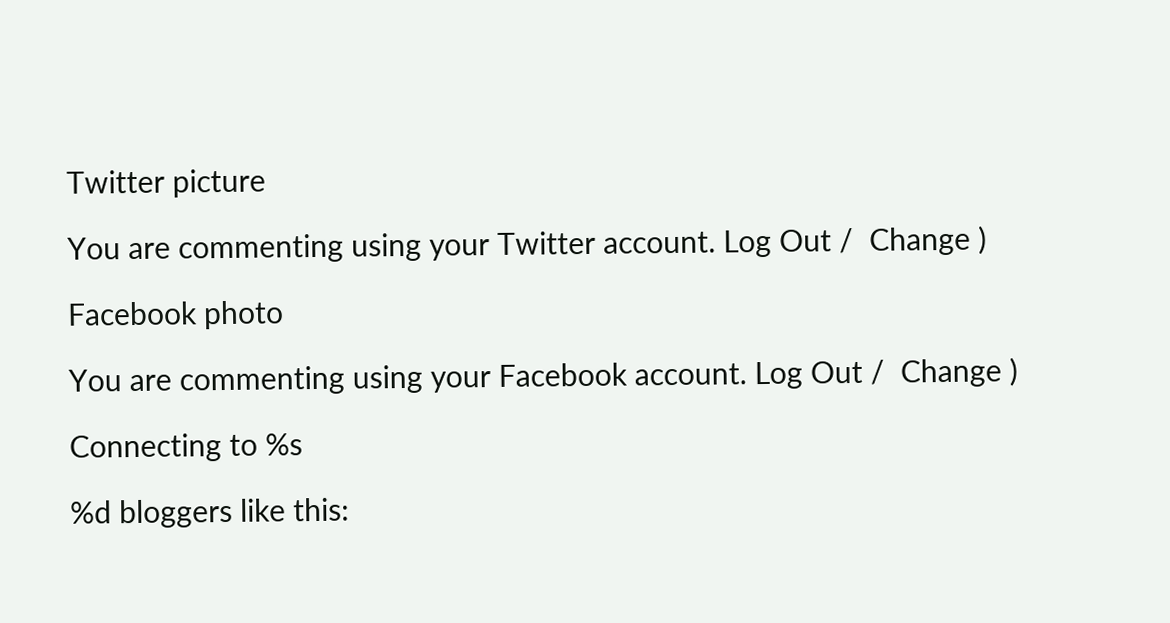Twitter picture

You are commenting using your Twitter account. Log Out /  Change )

Facebook photo

You are commenting using your Facebook account. Log Out /  Change )

Connecting to %s

%d bloggers like this: